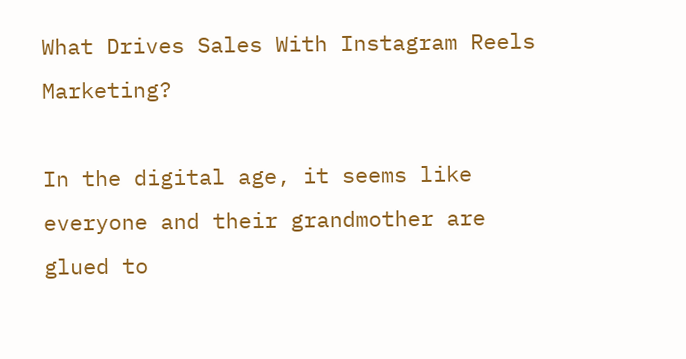What Drives Sales With Instagram Reels Marketing?

In the digital age, it seems like everyone and their grandmother are glued to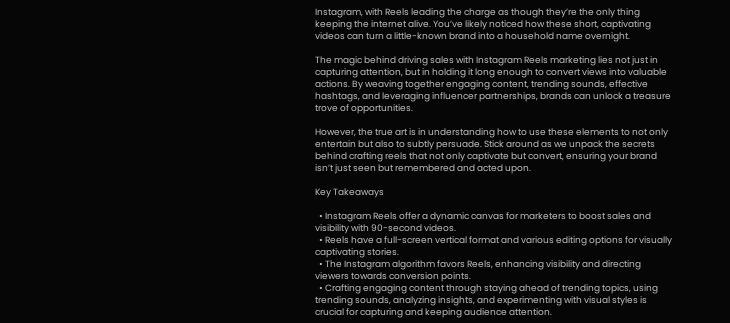Instagram, with Reels leading the charge as though they’re the only thing keeping the internet alive. You’ve likely noticed how these short, captivating videos can turn a little-known brand into a household name overnight.

The magic behind driving sales with Instagram Reels marketing lies not just in capturing attention, but in holding it long enough to convert views into valuable actions. By weaving together engaging content, trending sounds, effective hashtags, and leveraging influencer partnerships, brands can unlock a treasure trove of opportunities.

However, the true art is in understanding how to use these elements to not only entertain but also to subtly persuade. Stick around as we unpack the secrets behind crafting reels that not only captivate but convert, ensuring your brand isn’t just seen but remembered and acted upon.

Key Takeaways

  • Instagram Reels offer a dynamic canvas for marketers to boost sales and visibility with 90-second videos.
  • Reels have a full-screen vertical format and various editing options for visually captivating stories.
  • The Instagram algorithm favors Reels, enhancing visibility and directing viewers towards conversion points.
  • Crafting engaging content through staying ahead of trending topics, using trending sounds, analyzing insights, and experimenting with visual styles is crucial for capturing and keeping audience attention.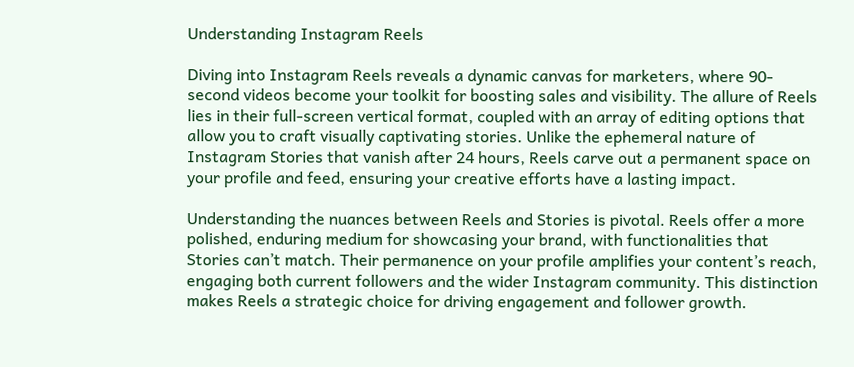Understanding Instagram Reels

Diving into Instagram Reels reveals a dynamic canvas for marketers, where 90-second videos become your toolkit for boosting sales and visibility. The allure of Reels lies in their full-screen vertical format, coupled with an array of editing options that allow you to craft visually captivating stories. Unlike the ephemeral nature of Instagram Stories that vanish after 24 hours, Reels carve out a permanent space on your profile and feed, ensuring your creative efforts have a lasting impact.

Understanding the nuances between Reels and Stories is pivotal. Reels offer a more polished, enduring medium for showcasing your brand, with functionalities that Stories can’t match. Their permanence on your profile amplifies your content’s reach, engaging both current followers and the wider Instagram community. This distinction makes Reels a strategic choice for driving engagement and follower growth.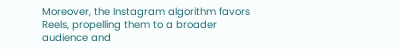Moreover, the Instagram algorithm favors Reels, propelling them to a broader audience and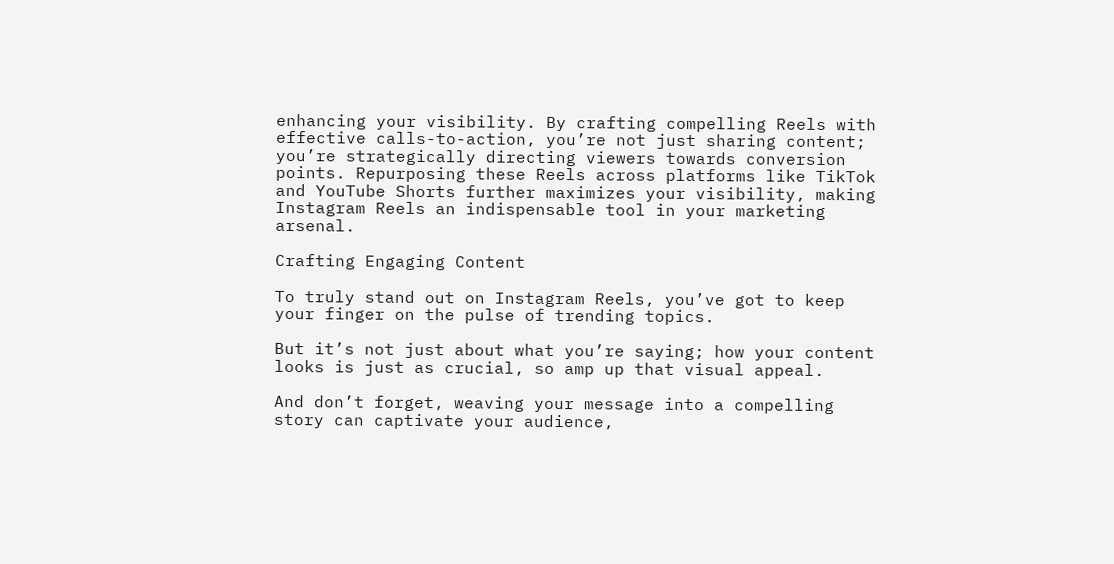enhancing your visibility. By crafting compelling Reels with effective calls-to-action, you’re not just sharing content; you’re strategically directing viewers towards conversion points. Repurposing these Reels across platforms like TikTok and YouTube Shorts further maximizes your visibility, making Instagram Reels an indispensable tool in your marketing arsenal.

Crafting Engaging Content

To truly stand out on Instagram Reels, you’ve got to keep your finger on the pulse of trending topics.

But it’s not just about what you’re saying; how your content looks is just as crucial, so amp up that visual appeal.

And don’t forget, weaving your message into a compelling story can captivate your audience,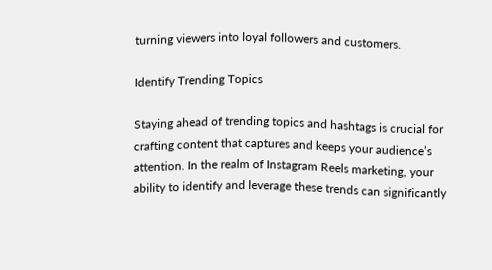turning viewers into loyal followers and customers.

Identify Trending Topics

Staying ahead of trending topics and hashtags is crucial for crafting content that captures and keeps your audience’s attention. In the realm of Instagram Reels marketing, your ability to identify and leverage these trends can significantly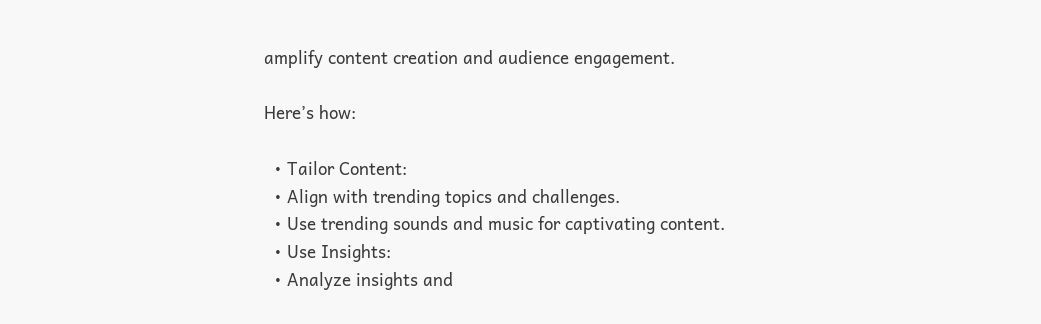amplify content creation and audience engagement.

Here’s how:

  • Tailor Content:
  • Align with trending topics and challenges.
  • Use trending sounds and music for captivating content.
  • Use Insights:
  • Analyze insights and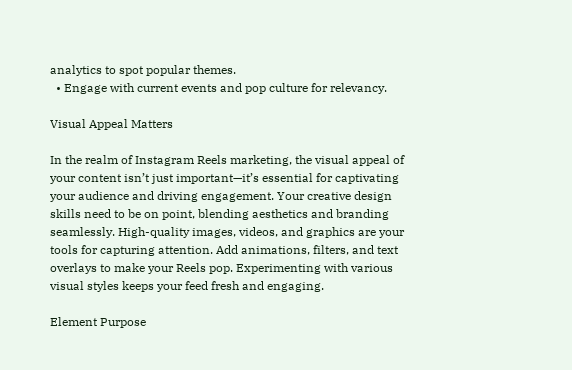analytics to spot popular themes.
  • Engage with current events and pop culture for relevancy.

Visual Appeal Matters

In the realm of Instagram Reels marketing, the visual appeal of your content isn’t just important—it’s essential for captivating your audience and driving engagement. Your creative design skills need to be on point, blending aesthetics and branding seamlessly. High-quality images, videos, and graphics are your tools for capturing attention. Add animations, filters, and text overlays to make your Reels pop. Experimenting with various visual styles keeps your feed fresh and engaging.

Element Purpose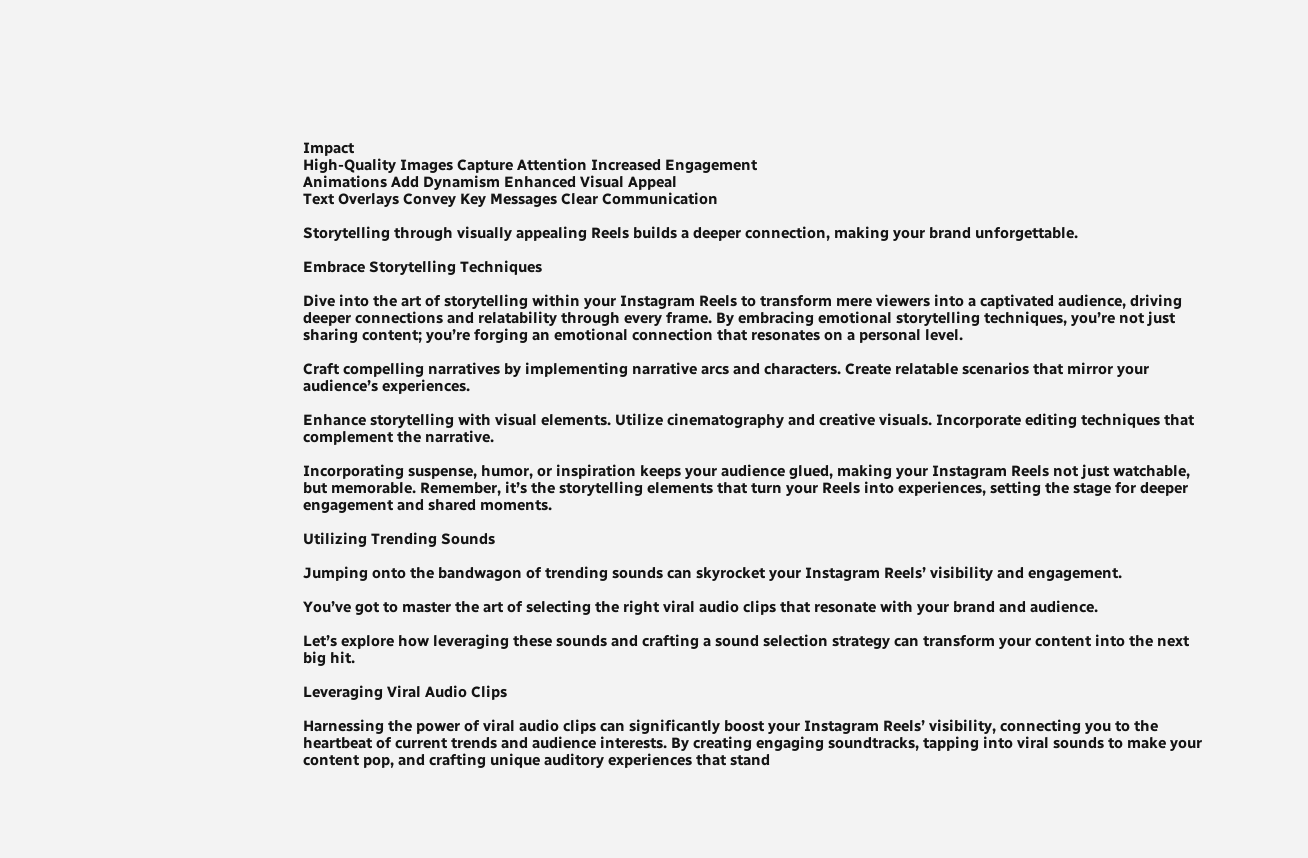Impact
High-Quality Images Capture Attention Increased Engagement
Animations Add Dynamism Enhanced Visual Appeal
Text Overlays Convey Key Messages Clear Communication

Storytelling through visually appealing Reels builds a deeper connection, making your brand unforgettable.

Embrace Storytelling Techniques

Dive into the art of storytelling within your Instagram Reels to transform mere viewers into a captivated audience, driving deeper connections and relatability through every frame. By embracing emotional storytelling techniques, you’re not just sharing content; you’re forging an emotional connection that resonates on a personal level.

Craft compelling narratives by implementing narrative arcs and characters. Create relatable scenarios that mirror your audience’s experiences.

Enhance storytelling with visual elements. Utilize cinematography and creative visuals. Incorporate editing techniques that complement the narrative.

Incorporating suspense, humor, or inspiration keeps your audience glued, making your Instagram Reels not just watchable, but memorable. Remember, it’s the storytelling elements that turn your Reels into experiences, setting the stage for deeper engagement and shared moments.

Utilizing Trending Sounds

Jumping onto the bandwagon of trending sounds can skyrocket your Instagram Reels’ visibility and engagement.

You’ve got to master the art of selecting the right viral audio clips that resonate with your brand and audience.

Let’s explore how leveraging these sounds and crafting a sound selection strategy can transform your content into the next big hit.

Leveraging Viral Audio Clips

Harnessing the power of viral audio clips can significantly boost your Instagram Reels’ visibility, connecting you to the heartbeat of current trends and audience interests. By creating engaging soundtracks, tapping into viral sounds to make your content pop, and crafting unique auditory experiences that stand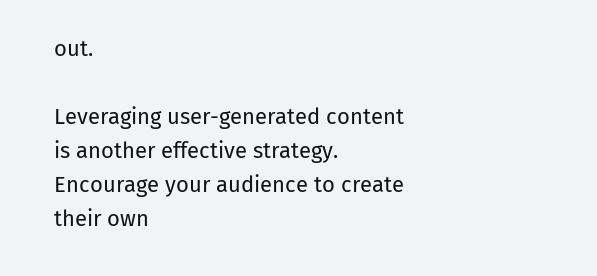out.

Leveraging user-generated content is another effective strategy. Encourage your audience to create their own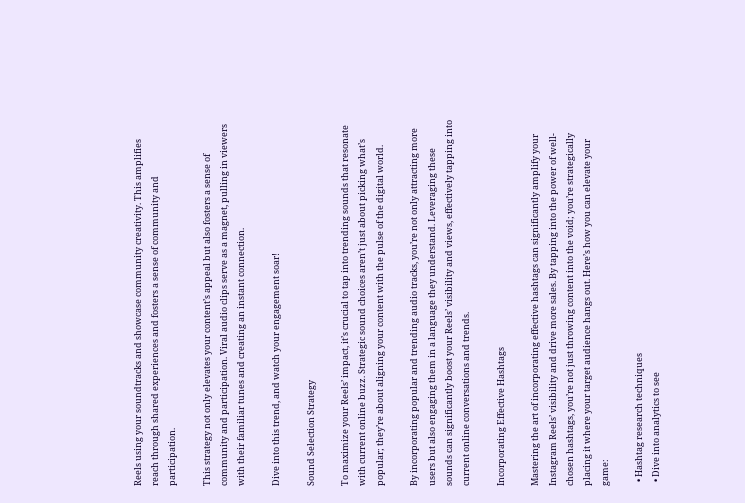Reels using your soundtracks and showcase community creativity. This amplifies reach through shared experiences and fosters a sense of community and participation.

This strategy not only elevates your content’s appeal but also fosters a sense of community and participation. Viral audio clips serve as a magnet, pulling in viewers with their familiar tunes and creating an instant connection.

Dive into this trend, and watch your engagement soar!

Sound Selection Strategy

To maximize your Reels’ impact, it’s crucial to tap into trending sounds that resonate with current online buzz. Strategic sound choices aren’t just about picking what’s popular; they’re about aligning your content with the pulse of the digital world.

By incorporating popular and trending audio tracks, you’re not only attracting more users but also engaging them in a language they understand. Leveraging these sounds can significantly boost your Reels’ visibility and views, effectively tapping into current online conversations and trends.

Incorporating Effective Hashtags

Mastering the art of incorporating effective hashtags can significantly amplify your Instagram Reels’ visibility and drive more sales. By tapping into the power of well-chosen hashtags, you’re not just throwing content into the void; you’re strategically placing it where your target audience hangs out. Here’s how you can elevate your game:

  • Hashtag research techniques
  • Dive into analytics to see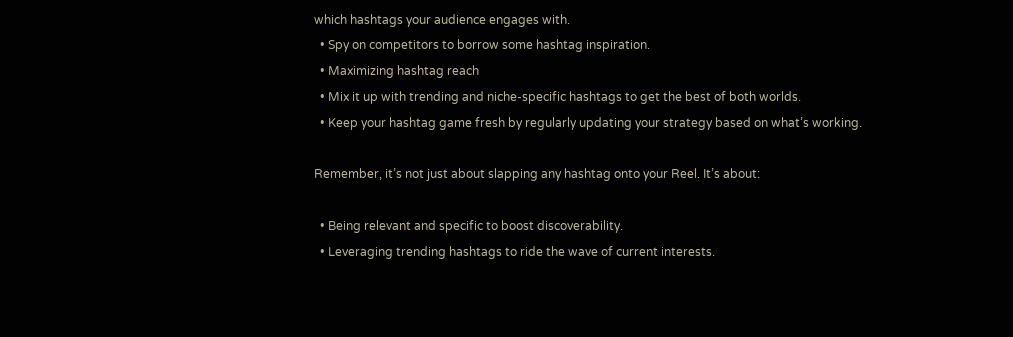which hashtags your audience engages with.
  • Spy on competitors to borrow some hashtag inspiration.
  • Maximizing hashtag reach
  • Mix it up with trending and niche-specific hashtags to get the best of both worlds.
  • Keep your hashtag game fresh by regularly updating your strategy based on what’s working.

Remember, it’s not just about slapping any hashtag onto your Reel. It’s about:

  • Being relevant and specific to boost discoverability.
  • Leveraging trending hashtags to ride the wave of current interests.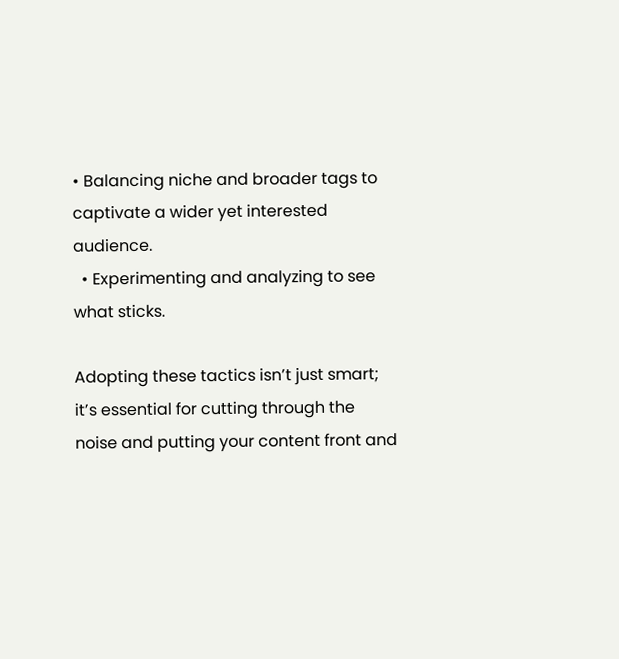• Balancing niche and broader tags to captivate a wider yet interested audience.
  • Experimenting and analyzing to see what sticks.

Adopting these tactics isn’t just smart; it’s essential for cutting through the noise and putting your content front and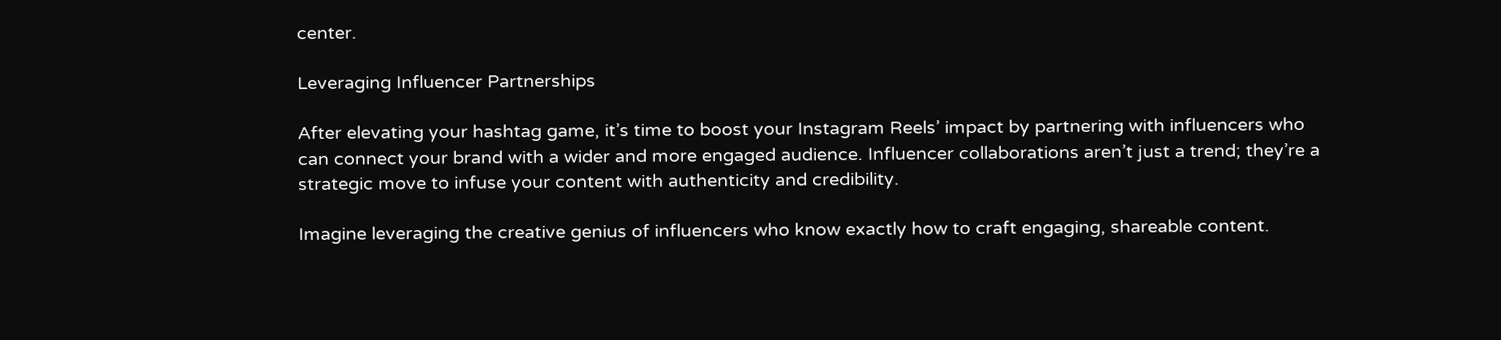center.

Leveraging Influencer Partnerships

After elevating your hashtag game, it’s time to boost your Instagram Reels’ impact by partnering with influencers who can connect your brand with a wider and more engaged audience. Influencer collaborations aren’t just a trend; they’re a strategic move to infuse your content with authenticity and credibility.

Imagine leveraging the creative genius of influencers who know exactly how to craft engaging, shareable content.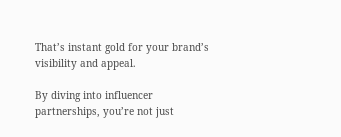That’s instant gold for your brand’s visibility and appeal.

By diving into influencer partnerships, you’re not just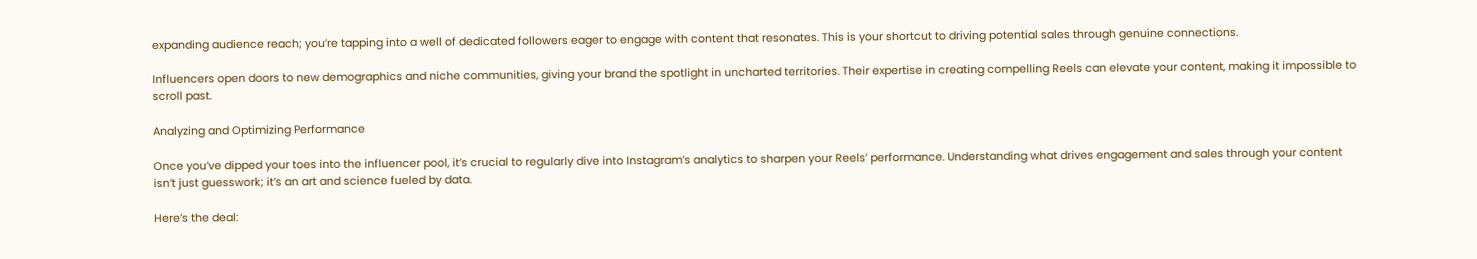expanding audience reach; you’re tapping into a well of dedicated followers eager to engage with content that resonates. This is your shortcut to driving potential sales through genuine connections.

Influencers open doors to new demographics and niche communities, giving your brand the spotlight in uncharted territories. Their expertise in creating compelling Reels can elevate your content, making it impossible to scroll past.

Analyzing and Optimizing Performance

Once you’ve dipped your toes into the influencer pool, it’s crucial to regularly dive into Instagram’s analytics to sharpen your Reels’ performance. Understanding what drives engagement and sales through your content isn’t just guesswork; it’s an art and science fueled by data.

Here’s the deal: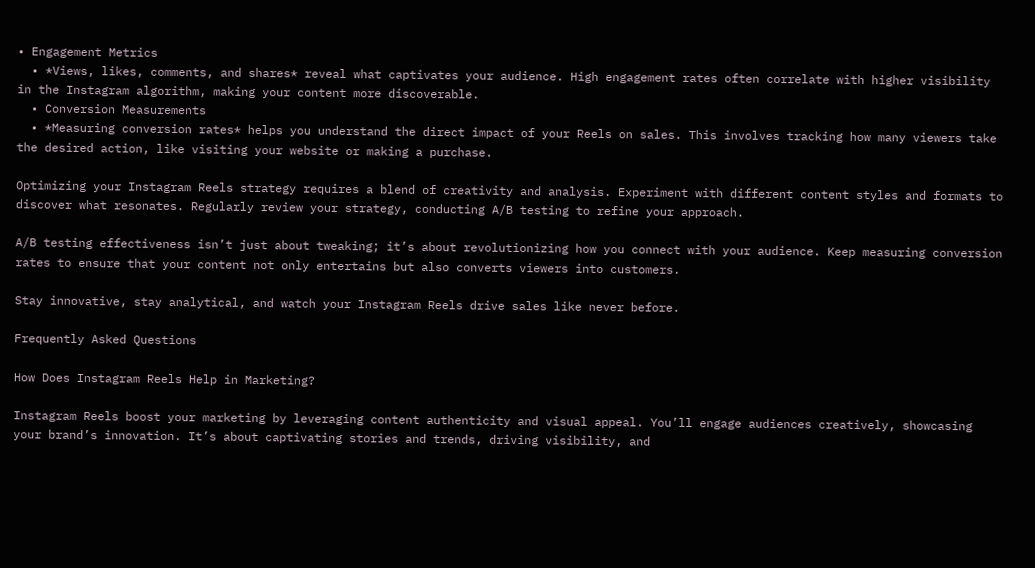• Engagement Metrics
  • *Views, likes, comments, and shares* reveal what captivates your audience. High engagement rates often correlate with higher visibility in the Instagram algorithm, making your content more discoverable.
  • Conversion Measurements
  • *Measuring conversion rates* helps you understand the direct impact of your Reels on sales. This involves tracking how many viewers take the desired action, like visiting your website or making a purchase.

Optimizing your Instagram Reels strategy requires a blend of creativity and analysis. Experiment with different content styles and formats to discover what resonates. Regularly review your strategy, conducting A/B testing to refine your approach.

A/B testing effectiveness isn’t just about tweaking; it’s about revolutionizing how you connect with your audience. Keep measuring conversion rates to ensure that your content not only entertains but also converts viewers into customers.

Stay innovative, stay analytical, and watch your Instagram Reels drive sales like never before.

Frequently Asked Questions

How Does Instagram Reels Help in Marketing?

Instagram Reels boost your marketing by leveraging content authenticity and visual appeal. You’ll engage audiences creatively, showcasing your brand’s innovation. It’s about captivating stories and trends, driving visibility, and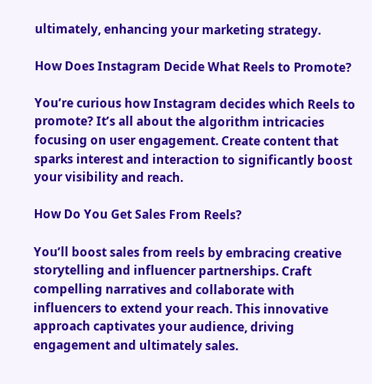ultimately, enhancing your marketing strategy.

How Does Instagram Decide What Reels to Promote?

You’re curious how Instagram decides which Reels to promote? It’s all about the algorithm intricacies focusing on user engagement. Create content that sparks interest and interaction to significantly boost your visibility and reach.

How Do You Get Sales From Reels?

You’ll boost sales from reels by embracing creative storytelling and influencer partnerships. Craft compelling narratives and collaborate with influencers to extend your reach. This innovative approach captivates your audience, driving engagement and ultimately sales.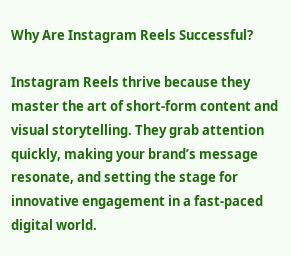Why Are Instagram Reels Successful?

Instagram Reels thrive because they master the art of short-form content and visual storytelling. They grab attention quickly, making your brand’s message resonate, and setting the stage for innovative engagement in a fast-paced digital world.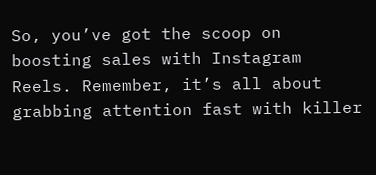So, you’ve got the scoop on boosting sales with Instagram Reels. Remember, it’s all about grabbing attention fast with killer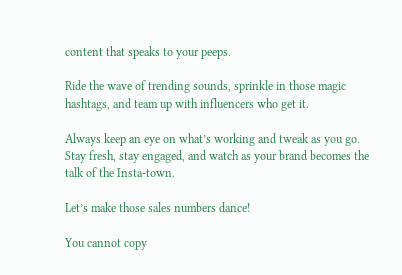content that speaks to your peeps.

Ride the wave of trending sounds, sprinkle in those magic hashtags, and team up with influencers who get it.

Always keep an eye on what’s working and tweak as you go. Stay fresh, stay engaged, and watch as your brand becomes the talk of the Insta-town.

Let’s make those sales numbers dance!

You cannot copy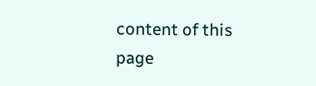content of this page